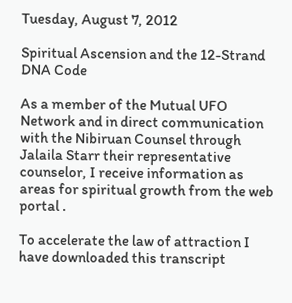Tuesday, August 7, 2012

Spiritual Ascension and the 12-Strand DNA Code

As a member of the Mutual UFO Network and in direct communication with the Nibiruan Counsel through Jalaila Starr their representative counselor, I receive information as areas for spiritual growth from the web portal .

To accelerate the law of attraction I have downloaded this transcript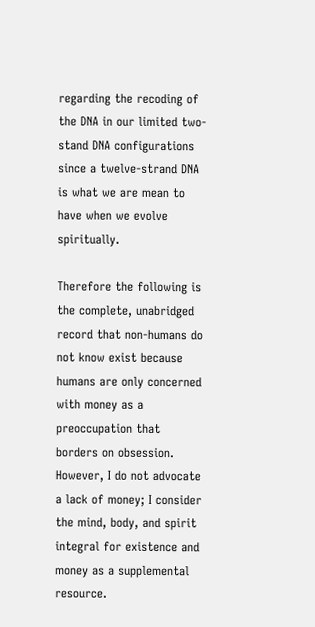regarding the recoding of the DNA in our limited two-stand DNA configurations since a twelve-strand DNA is what we are mean to have when we evolve spiritually.

Therefore the following is the complete, unabridged record that non-humans do not know exist because humans are only concerned with money as a preoccupation that borders on obsession. However, I do not advocate a lack of money; I consider the mind, body, and spirit integral for existence and money as a supplemental resource.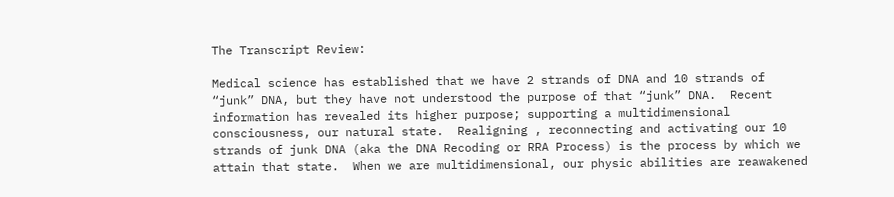The Transcript Review:

Medical science has established that we have 2 strands of DNA and 10 strands of “junk” DNA, but they have not understood the purpose of that “junk” DNA.  Recent information has revealed its higher purpose; supporting a multidimensional consciousness, our natural state.  Realigning , reconnecting and activating our 10 strands of junk DNA (aka the DNA Recoding or RRA Process) is the process by which we attain that state.  When we are multidimensional, our physic abilities are reawakened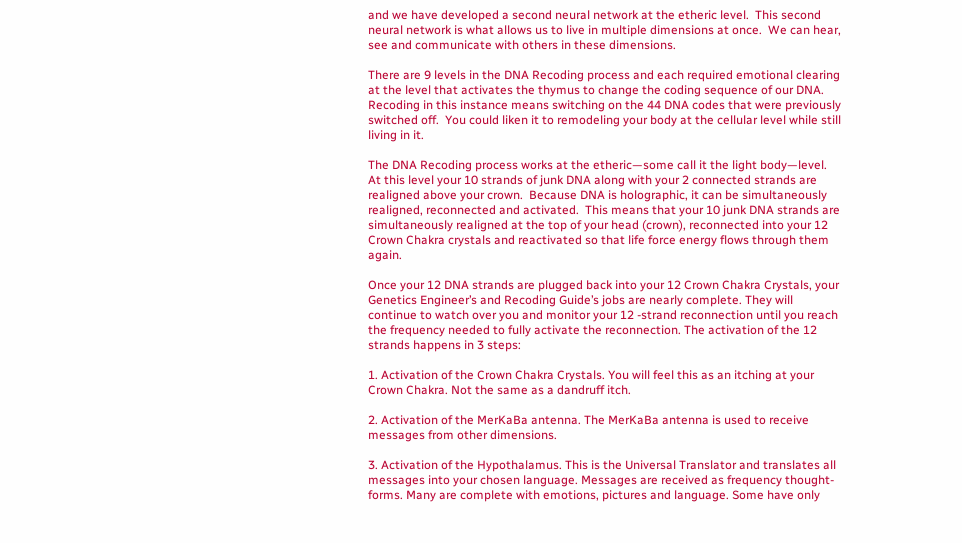and we have developed a second neural network at the etheric level.  This second neural network is what allows us to live in multiple dimensions at once.  We can hear, see and communicate with others in these dimensions.

There are 9 levels in the DNA Recoding process and each required emotional clearing at the level that activates the thymus to change the coding sequence of our DNA.  Recoding in this instance means switching on the 44 DNA codes that were previously switched off.  You could liken it to remodeling your body at the cellular level while still living in it.

The DNA Recoding process works at the etheric—some call it the light body—level.  At this level your 10 strands of junk DNA along with your 2 connected strands are realigned above your crown.  Because DNA is holographic, it can be simultaneously realigned, reconnected and activated.  This means that your 10 junk DNA strands are simultaneously realigned at the top of your head (crown), reconnected into your 12 Crown Chakra crystals and reactivated so that life force energy flows through them again.

Once your 12 DNA strands are plugged back into your 12 Crown Chakra Crystals, your Genetics Engineer’s and Recoding Guide’s jobs are nearly complete. They will continue to watch over you and monitor your 12 -strand reconnection until you reach the frequency needed to fully activate the reconnection. The activation of the 12 strands happens in 3 steps:

1. Activation of the Crown Chakra Crystals. You will feel this as an itching at your Crown Chakra. Not the same as a dandruff itch.

2. Activation of the MerKaBa antenna. The MerKaBa antenna is used to receive messages from other dimensions.

3. Activation of the Hypothalamus. This is the Universal Translator and translates all messages into your chosen language. Messages are received as frequency thought-forms. Many are complete with emotions, pictures and language. Some have only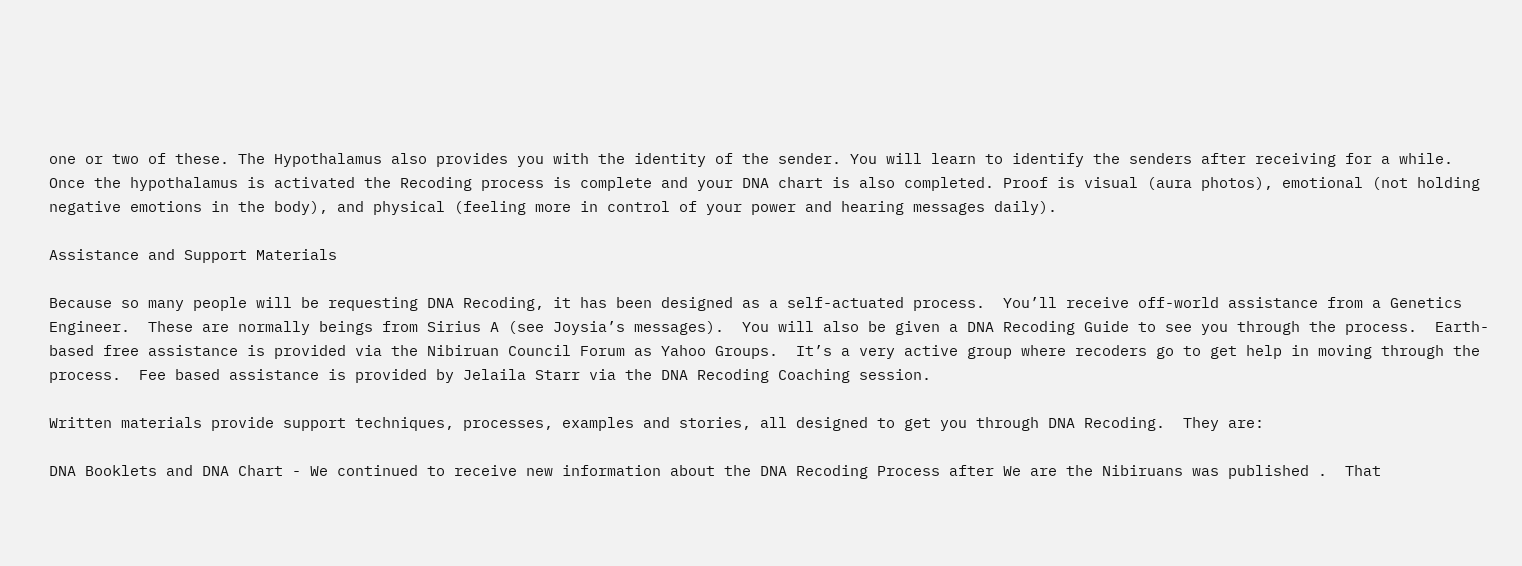one or two of these. The Hypothalamus also provides you with the identity of the sender. You will learn to identify the senders after receiving for a while. Once the hypothalamus is activated the Recoding process is complete and your DNA chart is also completed. Proof is visual (aura photos), emotional (not holding negative emotions in the body), and physical (feeling more in control of your power and hearing messages daily).

Assistance and Support Materials

Because so many people will be requesting DNA Recoding, it has been designed as a self-actuated process.  You’ll receive off-world assistance from a Genetics Engineer.  These are normally beings from Sirius A (see Joysia’s messages).  You will also be given a DNA Recoding Guide to see you through the process.  Earth-based free assistance is provided via the Nibiruan Council Forum as Yahoo Groups.  It’s a very active group where recoders go to get help in moving through the process.  Fee based assistance is provided by Jelaila Starr via the DNA Recoding Coaching session.

Written materials provide support techniques, processes, examples and stories, all designed to get you through DNA Recoding.  They are:

DNA Booklets and DNA Chart - We continued to receive new information about the DNA Recoding Process after We are the Nibiruans was published .  That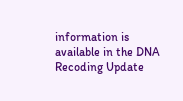information is available in the DNA Recoding Update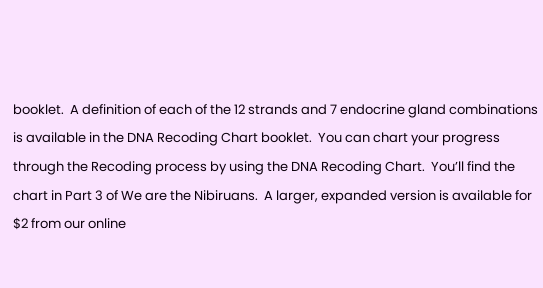booklet.  A definition of each of the 12 strands and 7 endocrine gland combinations is available in the DNA Recoding Chart booklet.  You can chart your progress through the Recoding process by using the DNA Recoding Chart.  You’ll find the chart in Part 3 of We are the Nibiruans.  A larger, expanded version is available for $2 from our online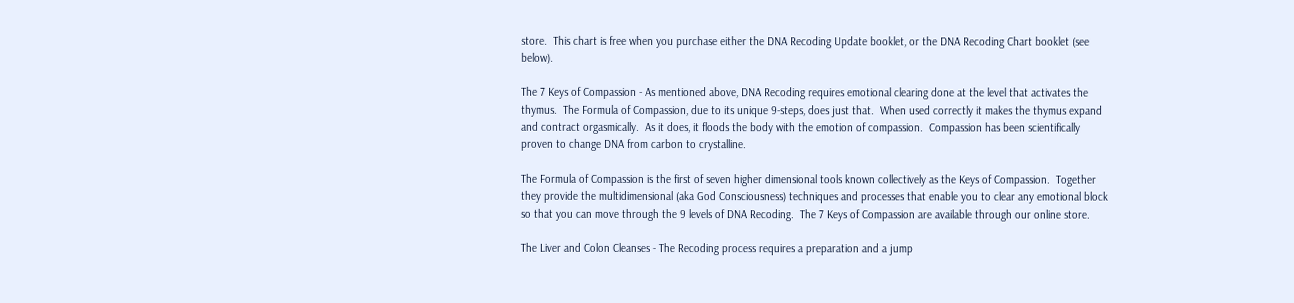store.  This chart is free when you purchase either the DNA Recoding Update booklet, or the DNA Recoding Chart booklet (see below).

The 7 Keys of Compassion - As mentioned above, DNA Recoding requires emotional clearing done at the level that activates the thymus.  The Formula of Compassion, due to its unique 9-steps, does just that.  When used correctly it makes the thymus expand and contract orgasmically.  As it does, it floods the body with the emotion of compassion.  Compassion has been scientifically proven to change DNA from carbon to crystalline.

The Formula of Compassion is the first of seven higher dimensional tools known collectively as the Keys of Compassion.  Together they provide the multidimensional (aka God Consciousness) techniques and processes that enable you to clear any emotional block so that you can move through the 9 levels of DNA Recoding.  The 7 Keys of Compassion are available through our online store.

The Liver and Colon Cleanses - The Recoding process requires a preparation and a jump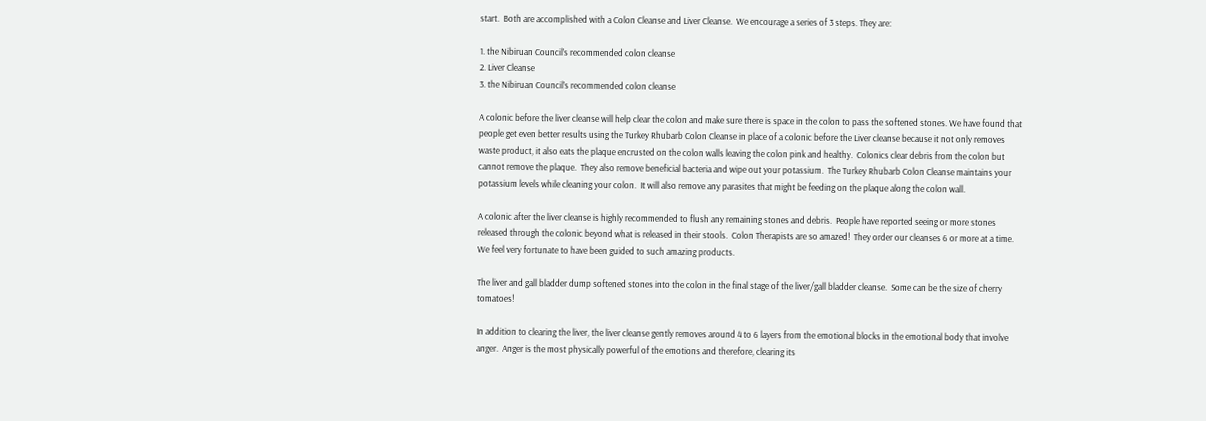start.  Both are accomplished with a Colon Cleanse and Liver Cleanse.  We encourage a series of 3 steps. They are:

1. the Nibiruan Council’s recommended colon cleanse
2. Liver Cleanse
3. the Nibiruan Council’s recommended colon cleanse

A colonic before the liver cleanse will help clear the colon and make sure there is space in the colon to pass the softened stones. We have found that people get even better results using the Turkey Rhubarb Colon Cleanse in place of a colonic before the Liver cleanse because it not only removes waste product, it also eats the plaque encrusted on the colon walls leaving the colon pink and healthy.  Colonics clear debris from the colon but cannot remove the plaque.  They also remove beneficial bacteria and wipe out your potassium.  The Turkey Rhubarb Colon Cleanse maintains your potassium levels while cleaning your colon.  It will also remove any parasites that might be feeding on the plaque along the colon wall.

A colonic after the liver cleanse is highly recommended to flush any remaining stones and debris.  People have reported seeing or more stones released through the colonic beyond what is released in their stools.  Colon Therapists are so amazed!  They order our cleanses 6 or more at a time.  We feel very fortunate to have been guided to such amazing products.

The liver and gall bladder dump softened stones into the colon in the final stage of the liver/gall bladder cleanse.  Some can be the size of cherry tomatoes!

In addition to clearing the liver, the liver cleanse gently removes around 4 to 6 layers from the emotional blocks in the emotional body that involve anger.  Anger is the most physically powerful of the emotions and therefore, clearing its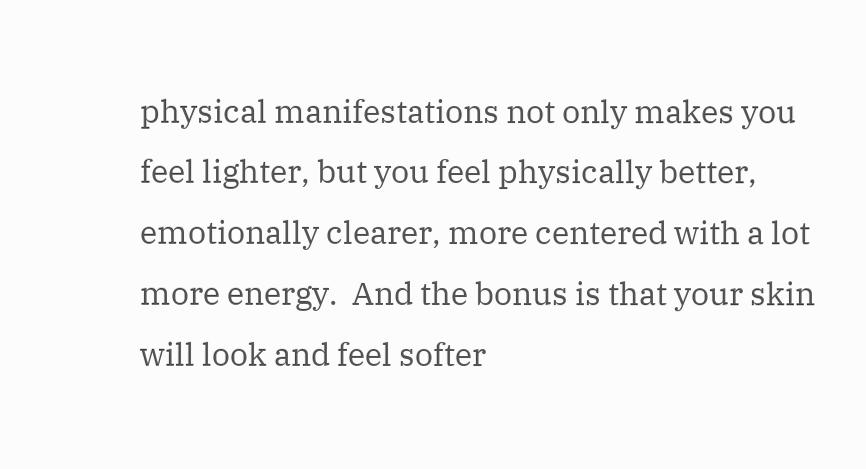physical manifestations not only makes you feel lighter, but you feel physically better, emotionally clearer, more centered with a lot more energy.  And the bonus is that your skin will look and feel softer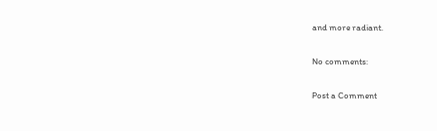and more radiant.

No comments:

Post a Comment